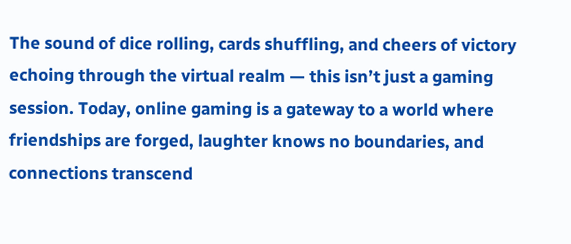The sound of dice rolling, cards shuffling, and cheers of victory echoing through the virtual realm — this isn’t just a gaming session. Today, online gaming is a gateway to a world where friendships are forged, laughter knows no boundaries, and connections transcend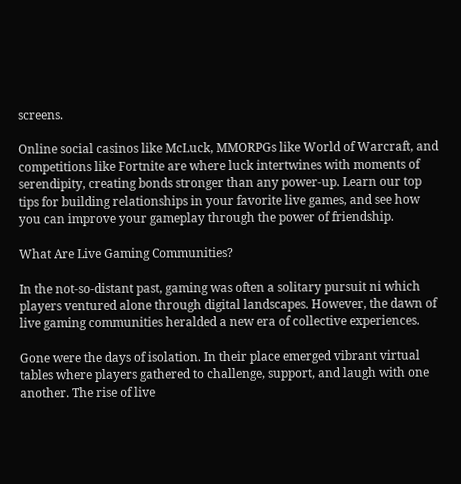screens.

Online social casinos like McLuck, MMORPGs like World of Warcraft, and competitions like Fortnite are where luck intertwines with moments of serendipity, creating bonds stronger than any power-up. Learn our top tips for building relationships in your favorite live games, and see how you can improve your gameplay through the power of friendship.

What Are Live Gaming Communities?

In the not-so-distant past, gaming was often a solitary pursuit ni which players ventured alone through digital landscapes. However, the dawn of live gaming communities heralded a new era of collective experiences.

Gone were the days of isolation. In their place emerged vibrant virtual tables where players gathered to challenge, support, and laugh with one another. The rise of live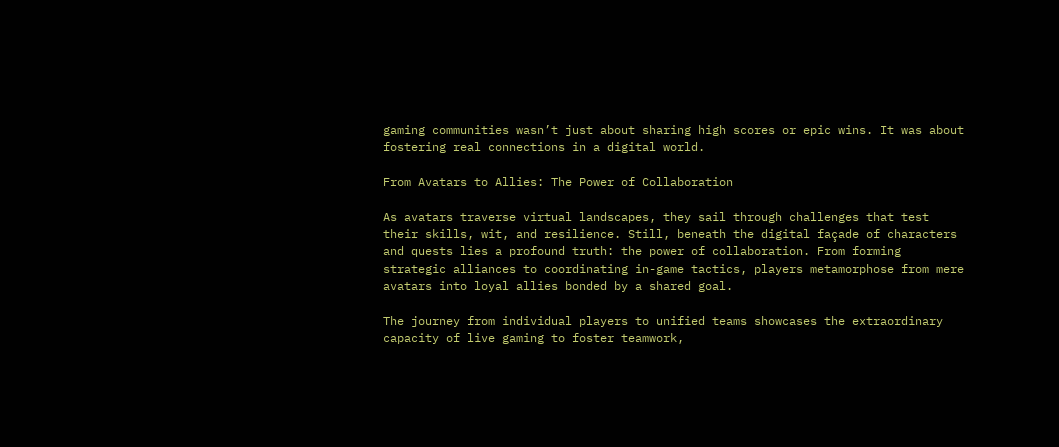gaming communities wasn’t just about sharing high scores or epic wins. It was about fostering real connections in a digital world.

From Avatars to Allies: The Power of Collaboration

As avatars traverse virtual landscapes, they sail through challenges that test their skills, wit, and resilience. Still, beneath the digital façade of characters and quests lies a profound truth: the power of collaboration. From forming strategic alliances to coordinating in-game tactics, players metamorphose from mere avatars into loyal allies bonded by a shared goal.

The journey from individual players to unified teams showcases the extraordinary capacity of live gaming to foster teamwork,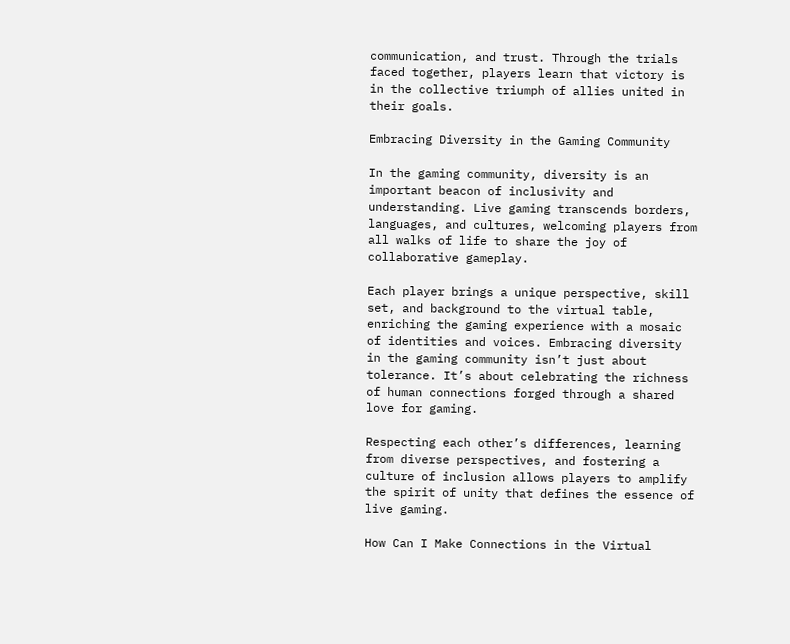communication, and trust. Through the trials faced together, players learn that victory is in the collective triumph of allies united in their goals.

Embracing Diversity in the Gaming Community

In the gaming community, diversity is an important beacon of inclusivity and understanding. Live gaming transcends borders, languages, and cultures, welcoming players from all walks of life to share the joy of collaborative gameplay.

Each player brings a unique perspective, skill set, and background to the virtual table, enriching the gaming experience with a mosaic of identities and voices. Embracing diversity in the gaming community isn’t just about tolerance. It’s about celebrating the richness of human connections forged through a shared love for gaming.

Respecting each other’s differences, learning from diverse perspectives, and fostering a culture of inclusion allows players to amplify the spirit of unity that defines the essence of live gaming.

How Can I Make Connections in the Virtual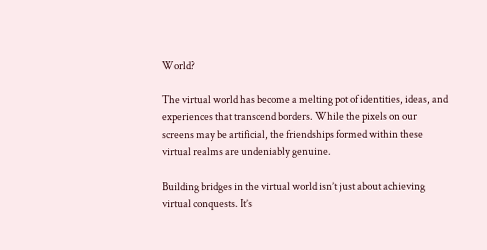World?

The virtual world has become a melting pot of identities, ideas, and experiences that transcend borders. While the pixels on our screens may be artificial, the friendships formed within these virtual realms are undeniably genuine.

Building bridges in the virtual world isn’t just about achieving virtual conquests. It’s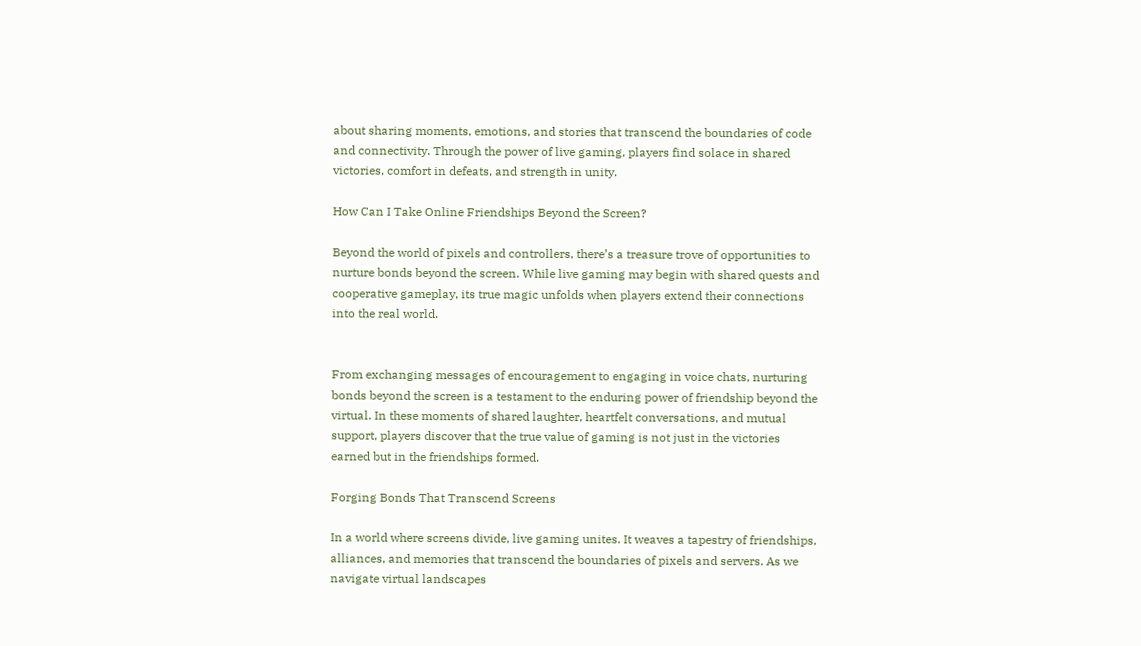about sharing moments, emotions, and stories that transcend the boundaries of code and connectivity. Through the power of live gaming, players find solace in shared victories, comfort in defeats, and strength in unity.

How Can I Take Online Friendships Beyond the Screen?

Beyond the world of pixels and controllers, there’s a treasure trove of opportunities to nurture bonds beyond the screen. While live gaming may begin with shared quests and cooperative gameplay, its true magic unfolds when players extend their connections into the real world.


From exchanging messages of encouragement to engaging in voice chats, nurturing bonds beyond the screen is a testament to the enduring power of friendship beyond the virtual. In these moments of shared laughter, heartfelt conversations, and mutual support, players discover that the true value of gaming is not just in the victories earned but in the friendships formed.

Forging Bonds That Transcend Screens

In a world where screens divide, live gaming unites. It weaves a tapestry of friendships, alliances, and memories that transcend the boundaries of pixels and servers. As we navigate virtual landscapes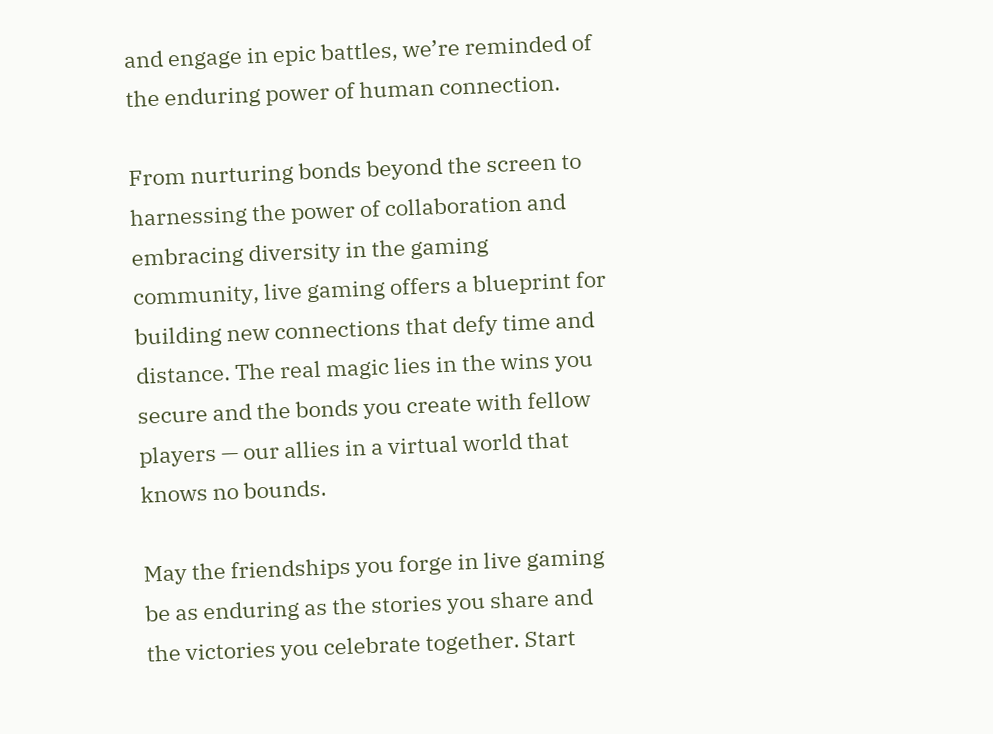and engage in epic battles, we’re reminded of the enduring power of human connection.

From nurturing bonds beyond the screen to harnessing the power of collaboration and embracing diversity in the gaming community, live gaming offers a blueprint for building new connections that defy time and distance. The real magic lies in the wins you secure and the bonds you create with fellow players — our allies in a virtual world that knows no bounds.

May the friendships you forge in live gaming be as enduring as the stories you share and the victories you celebrate together. Start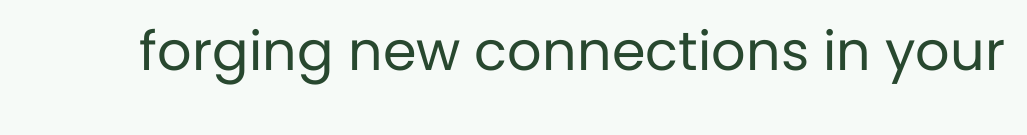forging new connections in your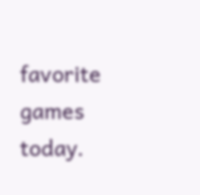favorite games today.